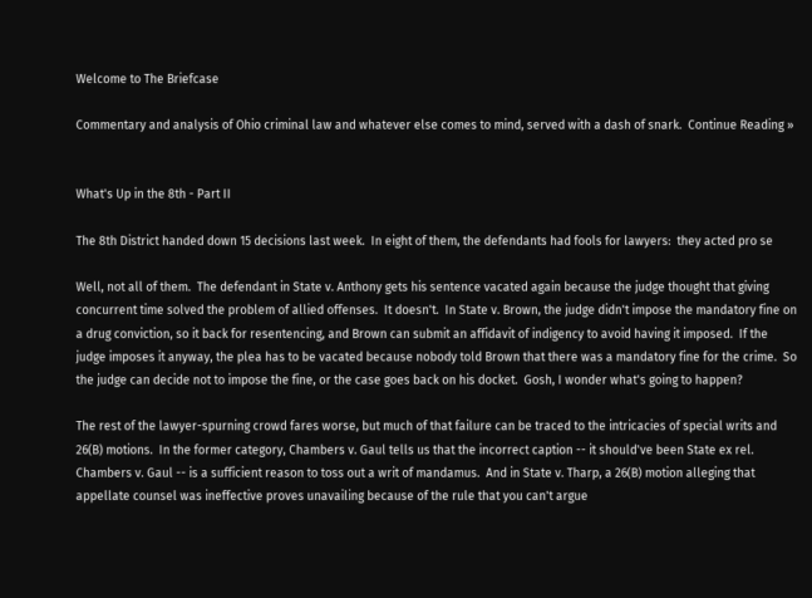Welcome to The Briefcase

Commentary and analysis of Ohio criminal law and whatever else comes to mind, served with a dash of snark.  Continue Reading »


What's Up in the 8th - Part II

The 8th District handed down 15 decisions last week.  In eight of them, the defendants had fools for lawyers:  they acted pro se

Well, not all of them.  The defendant in State v. Anthony gets his sentence vacated again because the judge thought that giving concurrent time solved the problem of allied offenses.  It doesn't.  In State v. Brown, the judge didn't impose the mandatory fine on a drug conviction, so it back for resentencing, and Brown can submit an affidavit of indigency to avoid having it imposed.  If the judge imposes it anyway, the plea has to be vacated because nobody told Brown that there was a mandatory fine for the crime.  So the judge can decide not to impose the fine, or the case goes back on his docket.  Gosh, I wonder what's going to happen?

The rest of the lawyer-spurning crowd fares worse, but much of that failure can be traced to the intricacies of special writs and 26(B) motions.  In the former category, Chambers v. Gaul tells us that the incorrect caption -- it should've been State ex rel. Chambers v. Gaul -- is a sufficient reason to toss out a writ of mandamus.  And in State v. Tharp, a 26(B) motion alleging that appellate counsel was ineffective proves unavailing because of the rule that you can't argue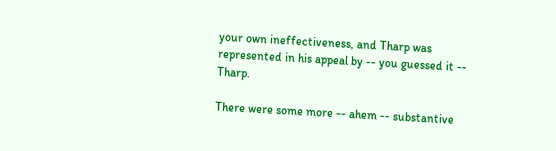your own ineffectiveness, and Tharp was represented in his appeal by -- you guessed it -- Tharp.

There were some more -- ahem -- substantive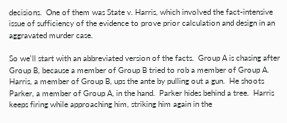decisions.  One of them was State v. Harris, which involved the fact-intensive issue of sufficiency of the evidence to prove prior calculation and design in an aggravated murder case.

So we'll start with an abbreviated version of the facts.  Group A is chasing after Group B, because a member of Group B tried to rob a member of Group A.  Harris, a member of Group B, ups the ante by pulling out a gun.  He shoots Parker, a member of Group A, in the hand.  Parker hides behind a tree.  Harris keeps firing while approaching him, striking him again in the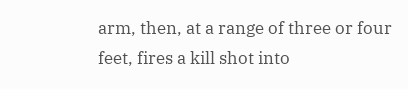arm, then, at a range of three or four feet, fires a kill shot into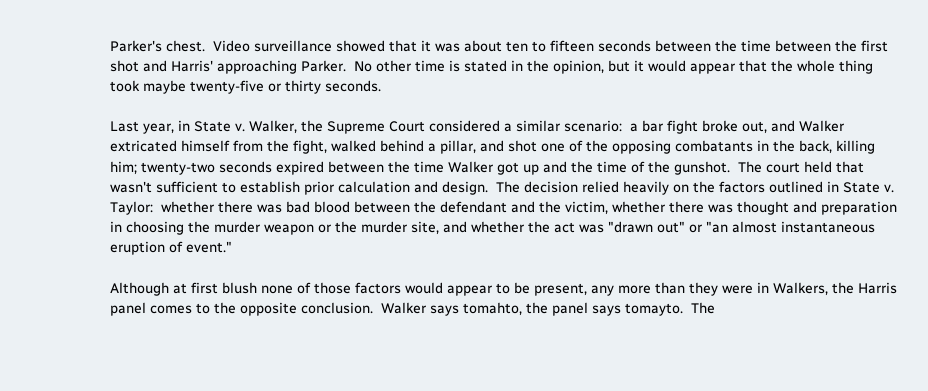Parker's chest.  Video surveillance showed that it was about ten to fifteen seconds between the time between the first shot and Harris' approaching Parker.  No other time is stated in the opinion, but it would appear that the whole thing took maybe twenty-five or thirty seconds.

Last year, in State v. Walker, the Supreme Court considered a similar scenario:  a bar fight broke out, and Walker extricated himself from the fight, walked behind a pillar, and shot one of the opposing combatants in the back, killing him; twenty-two seconds expired between the time Walker got up and the time of the gunshot.  The court held that wasn't sufficient to establish prior calculation and design.  The decision relied heavily on the factors outlined in State v. Taylor:  whether there was bad blood between the defendant and the victim, whether there was thought and preparation in choosing the murder weapon or the murder site, and whether the act was "drawn out" or "an almost instantaneous eruption of event."

Although at first blush none of those factors would appear to be present, any more than they were in Walkers, the Harris panel comes to the opposite conclusion.  Walker says tomahto, the panel says tomayto.  The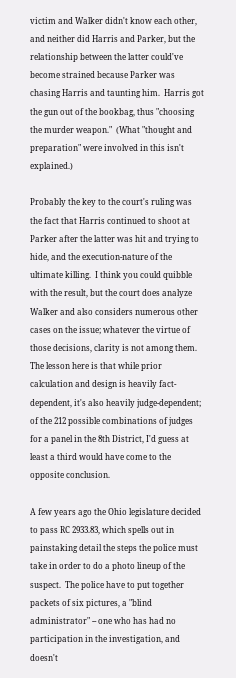victim and Walker didn't know each other, and neither did Harris and Parker, but the relationship between the latter could've become strained because Parker was chasing Harris and taunting him.  Harris got the gun out of the bookbag, thus "choosing the murder weapon."  (What "thought and preparation" were involved in this isn't explained.)

Probably the key to the court's ruling was the fact that Harris continued to shoot at Parker after the latter was hit and trying to hide, and the execution-nature of the ultimate killing.  I think you could quibble with the result, but the court does analyze Walker and also considers numerous other cases on the issue; whatever the virtue of those decisions, clarity is not among them.  The lesson here is that while prior calculation and design is heavily fact-dependent, it's also heavily judge-dependent; of the 212 possible combinations of judges for a panel in the 8th District, I'd guess at least a third would have come to the opposite conclusion.

A few years ago the Ohio legislature decided to pass RC 2933.83, which spells out in painstaking detail the steps the police must take in order to do a photo lineup of the suspect.  The police have to put together packets of six pictures, a "blind administrator" -- one who has had no participation in the investigation, and doesn't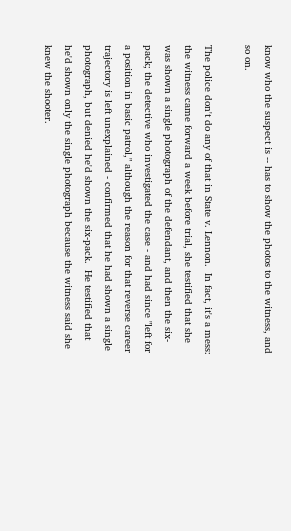know who the suspect is -- has to show the photos to the witness, and so on.

The police don't do any of that in State v. Lennon.  In fact, it's a mess:  the witness came forward a week before trial, she testified that she was shown a single photograph of the defendant, and then the six-pack; the detective who investigated the case - and had since "left for a position in basic patrol," although the reason for that reverse career trajectory is left unexplained - confirmed that he had shown a single photograph, but denied he'd shown the six-pack.  He testified that he'd shown only the single photograph because the witness said she knew the shooter.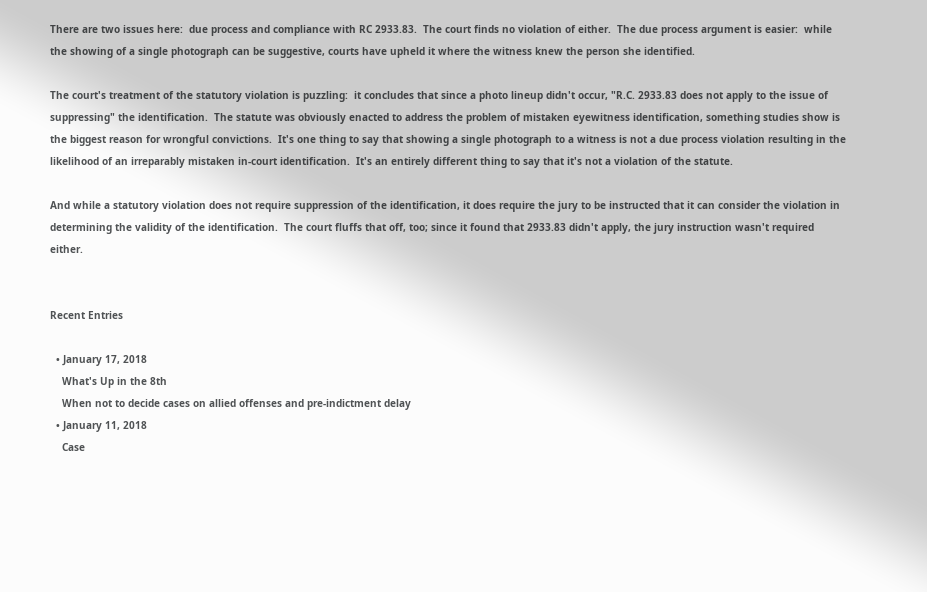There are two issues here:  due process and compliance with RC 2933.83.  The court finds no violation of either.  The due process argument is easier:  while the showing of a single photograph can be suggestive, courts have upheld it where the witness knew the person she identified.

The court's treatment of the statutory violation is puzzling:  it concludes that since a photo lineup didn't occur, "R.C. 2933.83 does not apply to the issue of suppressing" the identification.  The statute was obviously enacted to address the problem of mistaken eyewitness identification, something studies show is the biggest reason for wrongful convictions.  It's one thing to say that showing a single photograph to a witness is not a due process violation resulting in the likelihood of an irreparably mistaken in-court identification.  It's an entirely different thing to say that it's not a violation of the statute.

And while a statutory violation does not require suppression of the identification, it does require the jury to be instructed that it can consider the violation in determining the validity of the identification.  The court fluffs that off, too; since it found that 2933.83 didn't apply, the jury instruction wasn't required either.


Recent Entries

  • January 17, 2018
    What's Up in the 8th
    When not to decide cases on allied offenses and pre-indictment delay
  • January 11, 2018
    Case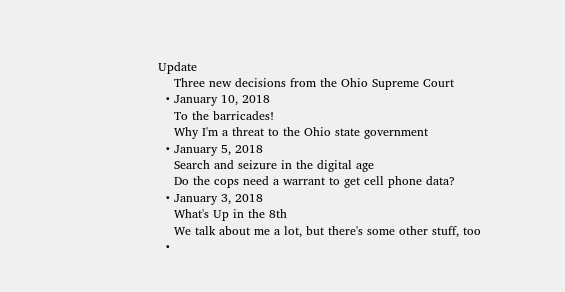Update
    Three new decisions from the Ohio Supreme Court
  • January 10, 2018
    To the barricades!
    Why I'm a threat to the Ohio state government
  • January 5, 2018
    Search and seizure in the digital age
    Do the cops need a warrant to get cell phone data?
  • January 3, 2018
    What's Up in the 8th
    We talk about me a lot, but there's some other stuff, too
  •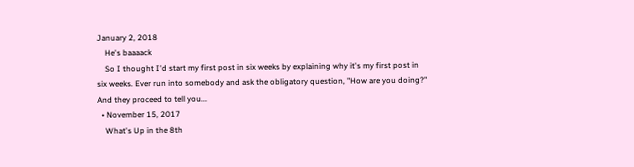January 2, 2018
    He's baaaack
    So I thought I'd start my first post in six weeks by explaining why it's my first post in six weeks. Ever run into somebody and ask the obligatory question, "How are you doing?" And they proceed to tell you...
  • November 15, 2017
    What's Up in the 8th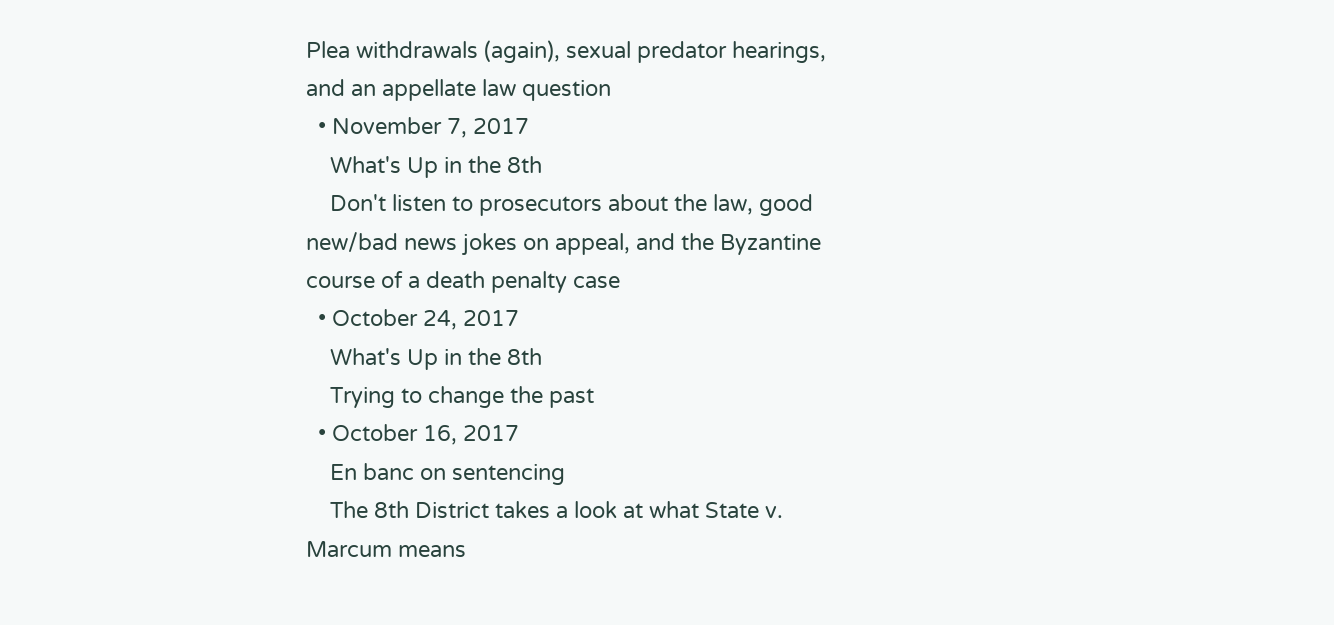Plea withdrawals (again), sexual predator hearings, and an appellate law question
  • November 7, 2017
    What's Up in the 8th
    Don't listen to prosecutors about the law, good new/bad news jokes on appeal, and the Byzantine course of a death penalty case
  • October 24, 2017
    What's Up in the 8th
    Trying to change the past
  • October 16, 2017
    En banc on sentencing
    The 8th District takes a look at what State v. Marcum means